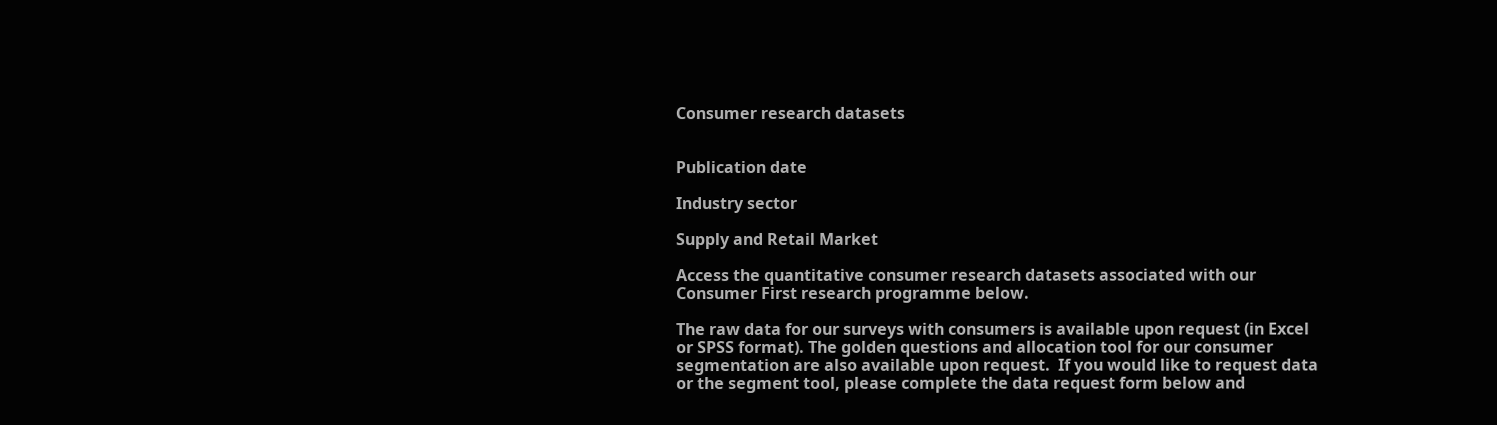Consumer research datasets


Publication date

Industry sector

Supply and Retail Market

Access the quantitative consumer research datasets associated with our Consumer First research programme below.

The raw data for our surveys with consumers is available upon request (in Excel or SPSS format). The golden questions and allocation tool for our consumer segmentation are also available upon request.  If you would like to request data or the segment tool, please complete the data request form below and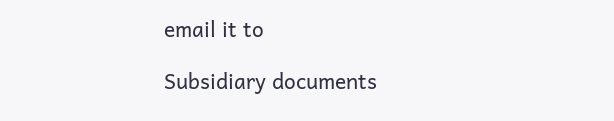email it to

Subsidiary documents